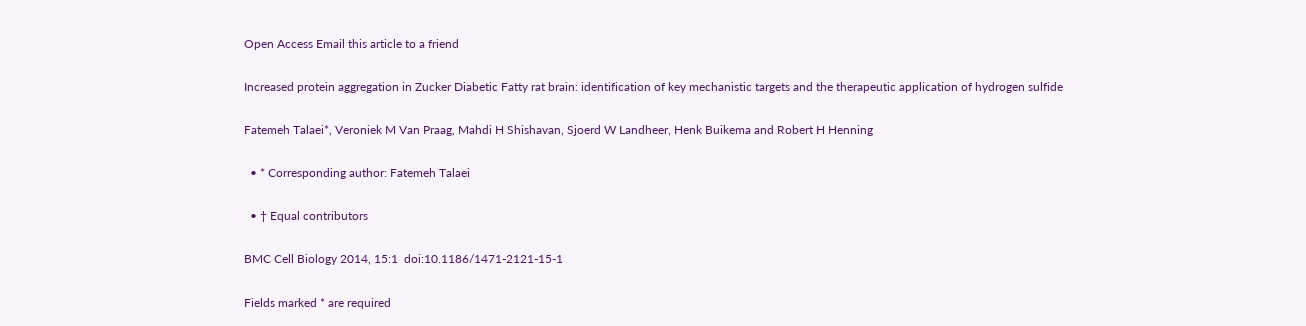Open Access Email this article to a friend

Increased protein aggregation in Zucker Diabetic Fatty rat brain: identification of key mechanistic targets and the therapeutic application of hydrogen sulfide

Fatemeh Talaei*, Veroniek M Van Praag, Mahdi H Shishavan, Sjoerd W Landheer, Henk Buikema and Robert H Henning

  • * Corresponding author: Fatemeh Talaei

  • † Equal contributors

BMC Cell Biology 2014, 15:1  doi:10.1186/1471-2121-15-1

Fields marked * are required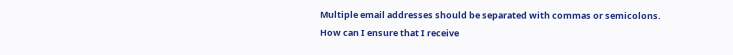Multiple email addresses should be separated with commas or semicolons.
How can I ensure that I receive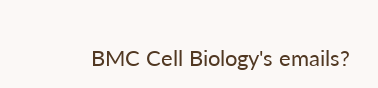BMC Cell Biology's emails?